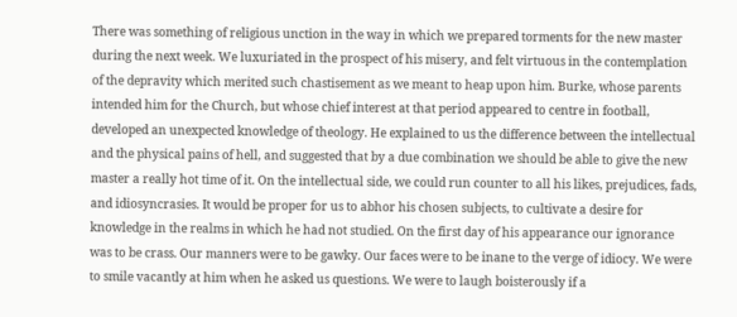There was something of religious unction in the way in which we prepared torments for the new master during the next week. We luxuriated in the prospect of his misery, and felt virtuous in the contemplation of the depravity which merited such chastisement as we meant to heap upon him. Burke, whose parents intended him for the Church, but whose chief interest at that period appeared to centre in football, developed an unexpected knowledge of theology. He explained to us the difference between the intellectual and the physical pains of hell, and suggested that by a due combination we should be able to give the new master a really hot time of it. On the intellectual side, we could run counter to all his likes, prejudices, fads, and idiosyncrasies. It would be proper for us to abhor his chosen subjects, to cultivate a desire for knowledge in the realms in which he had not studied. On the first day of his appearance our ignorance was to be crass. Our manners were to be gawky. Our faces were to be inane to the verge of idiocy. We were to smile vacantly at him when he asked us questions. We were to laugh boisterously if a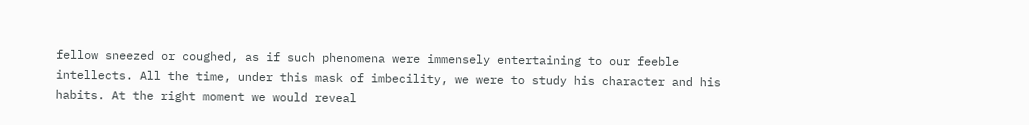fellow sneezed or coughed, as if such phenomena were immensely entertaining to our feeble intellects. All the time, under this mask of imbecility, we were to study his character and his habits. At the right moment we would reveal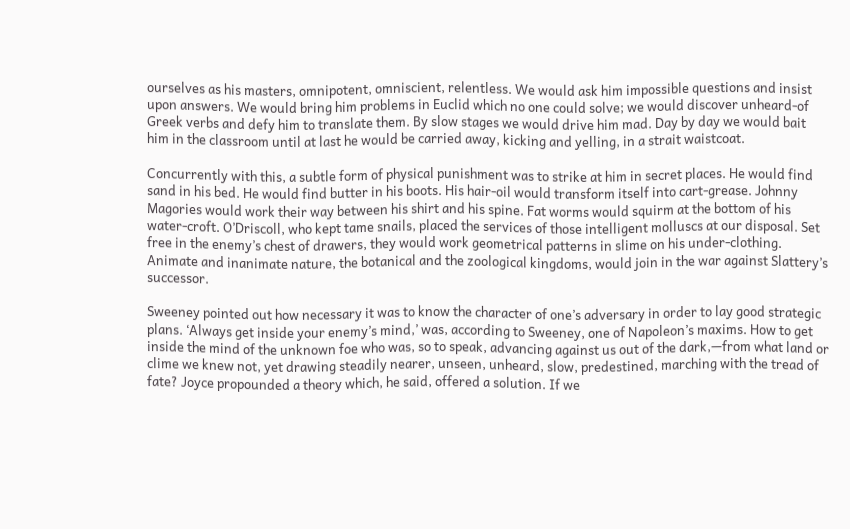ourselves as his masters, omnipotent, omniscient, relentless. We would ask him impossible questions and insist upon answers. We would bring him problems in Euclid which no one could solve; we would discover unheard-of Greek verbs and defy him to translate them. By slow stages we would drive him mad. Day by day we would bait him in the classroom until at last he would be carried away, kicking and yelling, in a strait waistcoat.

Concurrently with this, a subtle form of physical punishment was to strike at him in secret places. He would find sand in his bed. He would find butter in his boots. His hair-oil would transform itself into cart-grease. Johnny Magories would work their way between his shirt and his spine. Fat worms would squirm at the bottom of his water-croft. O’Driscoll, who kept tame snails, placed the services of those intelligent molluscs at our disposal. Set free in the enemy’s chest of drawers, they would work geometrical patterns in slime on his under-clothing. Animate and inanimate nature, the botanical and the zoological kingdoms, would join in the war against Slattery’s successor.

Sweeney pointed out how necessary it was to know the character of one’s adversary in order to lay good strategic plans. ‘Always get inside your enemy’s mind,’ was, according to Sweeney, one of Napoleon’s maxims. How to get inside the mind of the unknown foe who was, so to speak, advancing against us out of the dark,—from what land or clime we knew not, yet drawing steadily nearer, unseen, unheard, slow, predestined, marching with the tread of fate? Joyce propounded a theory which, he said, offered a solution. If we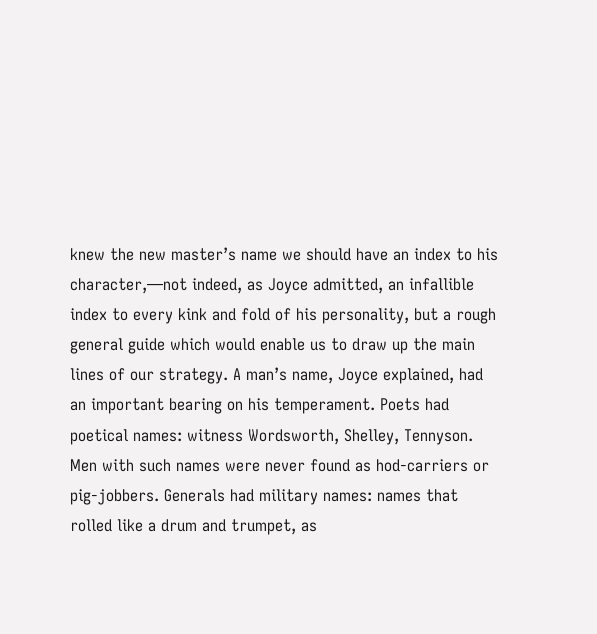knew the new master’s name we should have an index to his character,—not indeed, as Joyce admitted, an infallible index to every kink and fold of his personality, but a rough general guide which would enable us to draw up the main lines of our strategy. A man’s name, Joyce explained, had an important bearing on his temperament. Poets had poetical names: witness Wordsworth, Shelley, Tennyson. Men with such names were never found as hod-carriers or pig-jobbers. Generals had military names: names that rolled like a drum and trumpet, as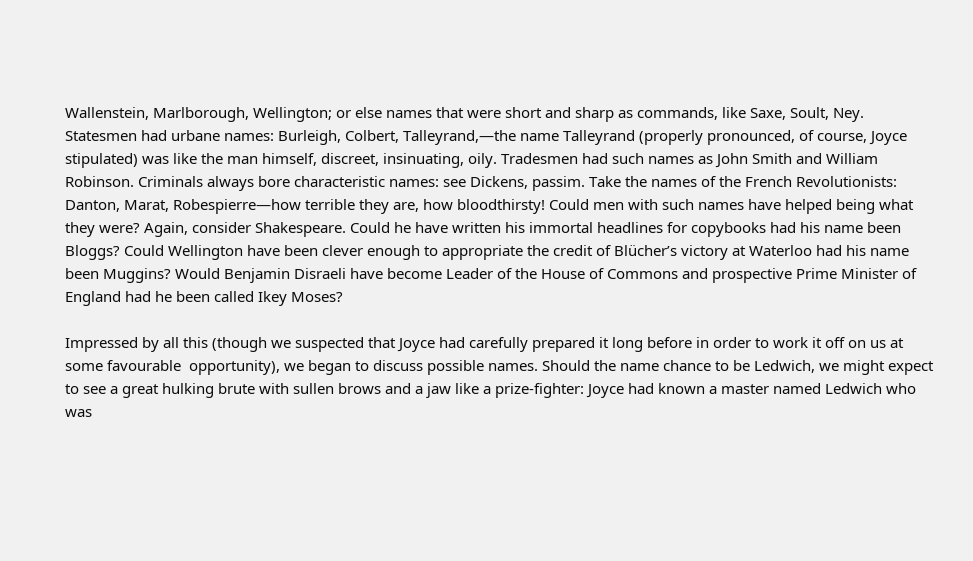Wallenstein, Marlborough, Wellington; or else names that were short and sharp as commands, like Saxe, Soult, Ney. Statesmen had urbane names: Burleigh, Colbert, Talleyrand,—the name Talleyrand (properly pronounced, of course, Joyce stipulated) was like the man himself, discreet, insinuating, oily. Tradesmen had such names as John Smith and William Robinson. Criminals always bore characteristic names: see Dickens, passim. Take the names of the French Revolutionists: Danton, Marat, Robespierre—how terrible they are, how bloodthirsty! Could men with such names have helped being what they were? Again, consider Shakespeare. Could he have written his immortal headlines for copybooks had his name been Bloggs? Could Wellington have been clever enough to appropriate the credit of Blücher’s victory at Waterloo had his name been Muggins? Would Benjamin Disraeli have become Leader of the House of Commons and prospective Prime Minister of England had he been called Ikey Moses?

Impressed by all this (though we suspected that Joyce had carefully prepared it long before in order to work it off on us at some favourable  opportunity), we began to discuss possible names. Should the name chance to be Ledwich, we might expect to see a great hulking brute with sullen brows and a jaw like a prize-fighter: Joyce had known a master named Ledwich who was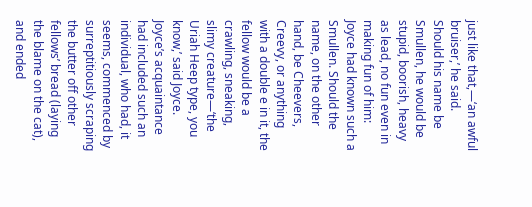just like that,—‘an awful bruiser,’ he said. Should his name be Smullen, he would be stupid, boorish, heavy as lead, no fun even in making fun of him: Joyce had known such a Smullen. Should the name, on the other hand, be Cheevers, Creevy, or anything with a double e in it, the fellow would be a crawling, sneaking, slimy creature—‘the Uriah Heep type, you know,’ said Joyce. Joyce’s acquaintance had included such an individual, who had, it seems, commenced by surreptitiously scraping the butter off other fellows’ bread (laying the blame on the cat), and ended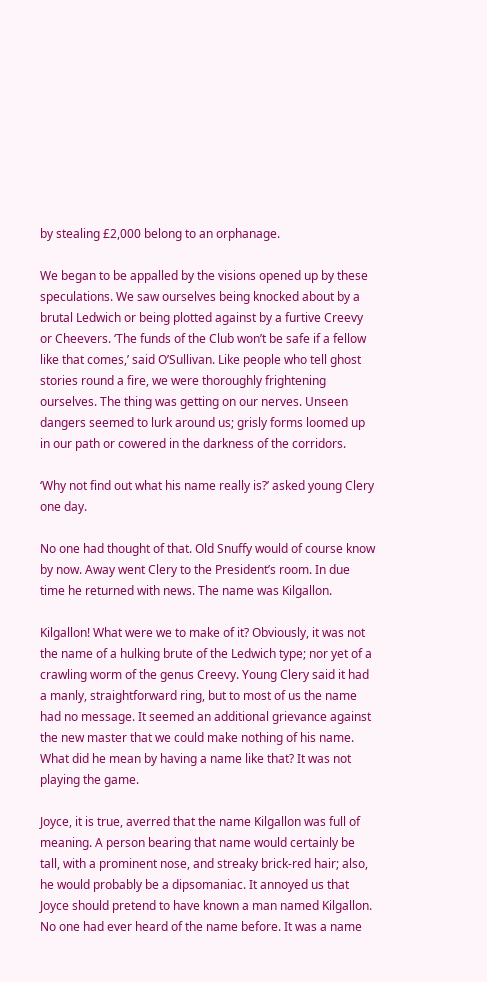by stealing £2,000 belong to an orphanage.

We began to be appalled by the visions opened up by these speculations. We saw ourselves being knocked about by a brutal Ledwich or being plotted against by a furtive Creevy or Cheevers. ‘The funds of the Club won’t be safe if a fellow like that comes,’ said O’Sullivan. Like people who tell ghost stories round a fire, we were thoroughly frightening ourselves. The thing was getting on our nerves. Unseen dangers seemed to lurk around us; grisly forms loomed up in our path or cowered in the darkness of the corridors.

‘Why not find out what his name really is?’ asked young Clery one day.

No one had thought of that. Old Snuffy would of course know by now. Away went Clery to the President’s room. In due time he returned with news. The name was Kilgallon.

Kilgallon! What were we to make of it? Obviously, it was not the name of a hulking brute of the Ledwich type; nor yet of a crawling worm of the genus Creevy. Young Clery said it had a manly, straightforward ring, but to most of us the name had no message. It seemed an additional grievance against the new master that we could make nothing of his name. What did he mean by having a name like that? It was not playing the game.

Joyce, it is true, averred that the name Kilgallon was full of meaning. A person bearing that name would certainly be tall, with a prominent nose, and streaky brick-red hair; also, he would probably be a dipsomaniac. It annoyed us that Joyce should pretend to have known a man named Kilgallon. No one had ever heard of the name before. It was a name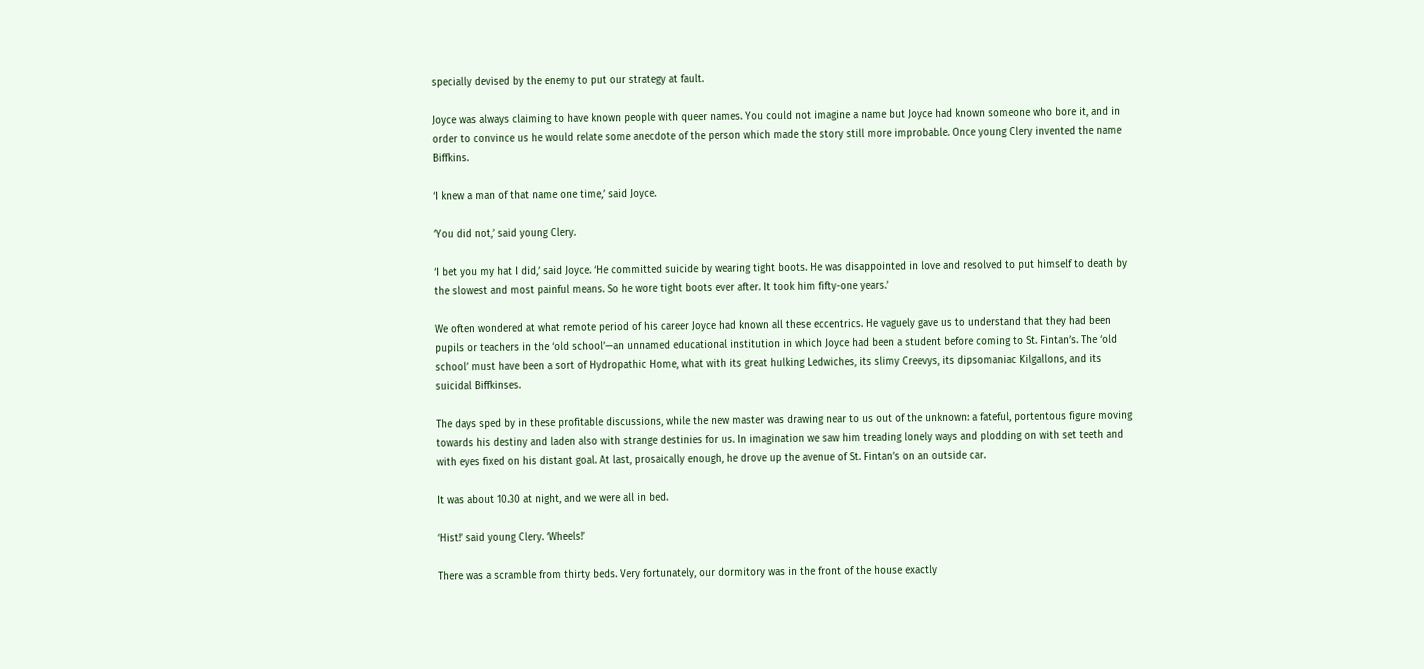specially devised by the enemy to put our strategy at fault.

Joyce was always claiming to have known people with queer names. You could not imagine a name but Joyce had known someone who bore it, and in order to convince us he would relate some anecdote of the person which made the story still more improbable. Once young Clery invented the name Biffkins.

‘I knew a man of that name one time,’ said Joyce.

‘You did not,’ said young Clery.

‘I bet you my hat I did,’ said Joyce. ‘He committed suicide by wearing tight boots. He was disappointed in love and resolved to put himself to death by the slowest and most painful means. So he wore tight boots ever after. It took him fifty-one years.’

We often wondered at what remote period of his career Joyce had known all these eccentrics. He vaguely gave us to understand that they had been pupils or teachers in the ‘old school’—an unnamed educational institution in which Joyce had been a student before coming to St. Fintan’s. The ‘old school’ must have been a sort of Hydropathic Home, what with its great hulking Ledwiches, its slimy Creevys, its dipsomaniac Kilgallons, and its suicidal Biffkinses.

The days sped by in these profitable discussions, while the new master was drawing near to us out of the unknown: a fateful, portentous figure moving towards his destiny and laden also with strange destinies for us. In imagination we saw him treading lonely ways and plodding on with set teeth and with eyes fixed on his distant goal. At last, prosaically enough, he drove up the avenue of St. Fintan’s on an outside car.

It was about 10.30 at night, and we were all in bed.

‘Hist!’ said young Clery. ‘Wheels!’

There was a scramble from thirty beds. Very fortunately, our dormitory was in the front of the house exactly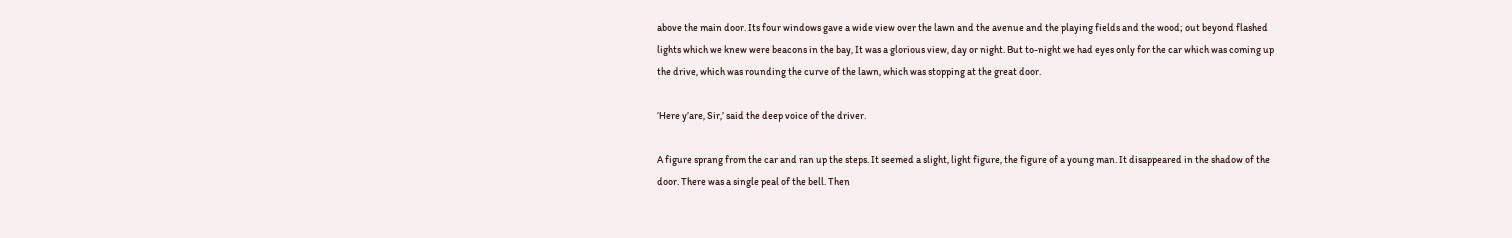above the main door. Its four windows gave a wide view over the lawn and the avenue and the playing fields and the wood; out beyond flashed lights which we knew were beacons in the bay, It was a glorious view, day or night. But to-night we had eyes only for the car which was coming up the drive, which was rounding the curve of the lawn, which was stopping at the great door.

‘Here y’are, Sir,’ said the deep voice of the driver.

A figure sprang from the car and ran up the steps. It seemed a slight, light figure, the figure of a young man. It disappeared in the shadow of the door. There was a single peal of the bell. Then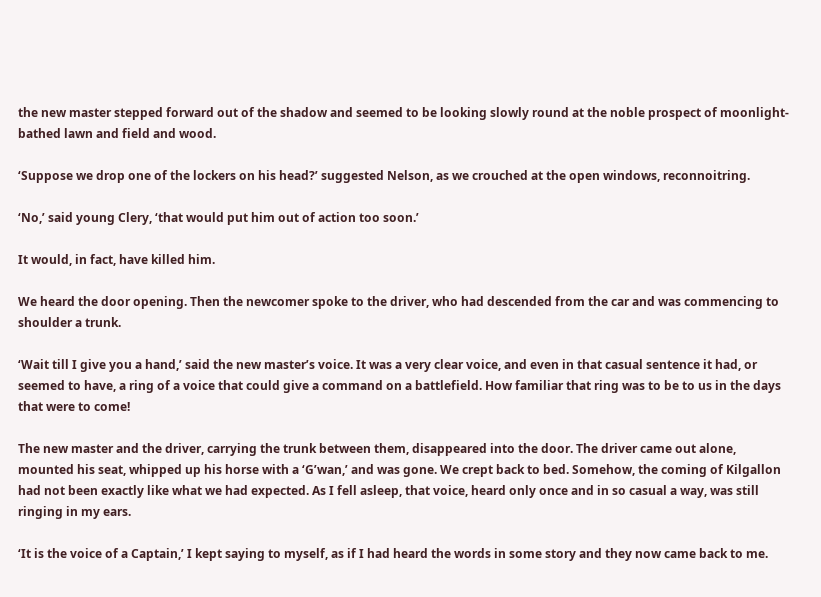the new master stepped forward out of the shadow and seemed to be looking slowly round at the noble prospect of moonlight-bathed lawn and field and wood.

‘Suppose we drop one of the lockers on his head?’ suggested Nelson, as we crouched at the open windows, reconnoitring.

‘No,’ said young Clery, ‘that would put him out of action too soon.’

It would, in fact, have killed him.

We heard the door opening. Then the newcomer spoke to the driver, who had descended from the car and was commencing to shoulder a trunk.

‘Wait till I give you a hand,’ said the new master’s voice. It was a very clear voice, and even in that casual sentence it had, or seemed to have, a ring of a voice that could give a command on a battlefield. How familiar that ring was to be to us in the days that were to come!

The new master and the driver, carrying the trunk between them, disappeared into the door. The driver came out alone, mounted his seat, whipped up his horse with a ‘G’wan,’ and was gone. We crept back to bed. Somehow, the coming of Kilgallon had not been exactly like what we had expected. As I fell asleep, that voice, heard only once and in so casual a way, was still ringing in my ears.

‘It is the voice of a Captain,’ I kept saying to myself, as if I had heard the words in some story and they now came back to me.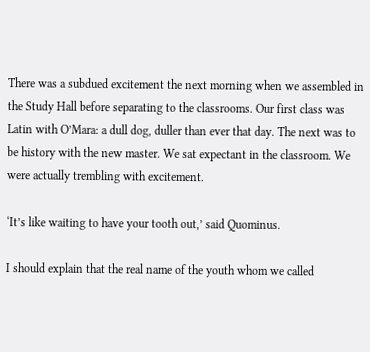There was a subdued excitement the next morning when we assembled in the Study Hall before separating to the classrooms. Our first class was Latin with O’Mara: a dull dog, duller than ever that day. The next was to be history with the new master. We sat expectant in the classroom. We were actually trembling with excitement.

‘It’s like waiting to have your tooth out,’ said Quominus.

I should explain that the real name of the youth whom we called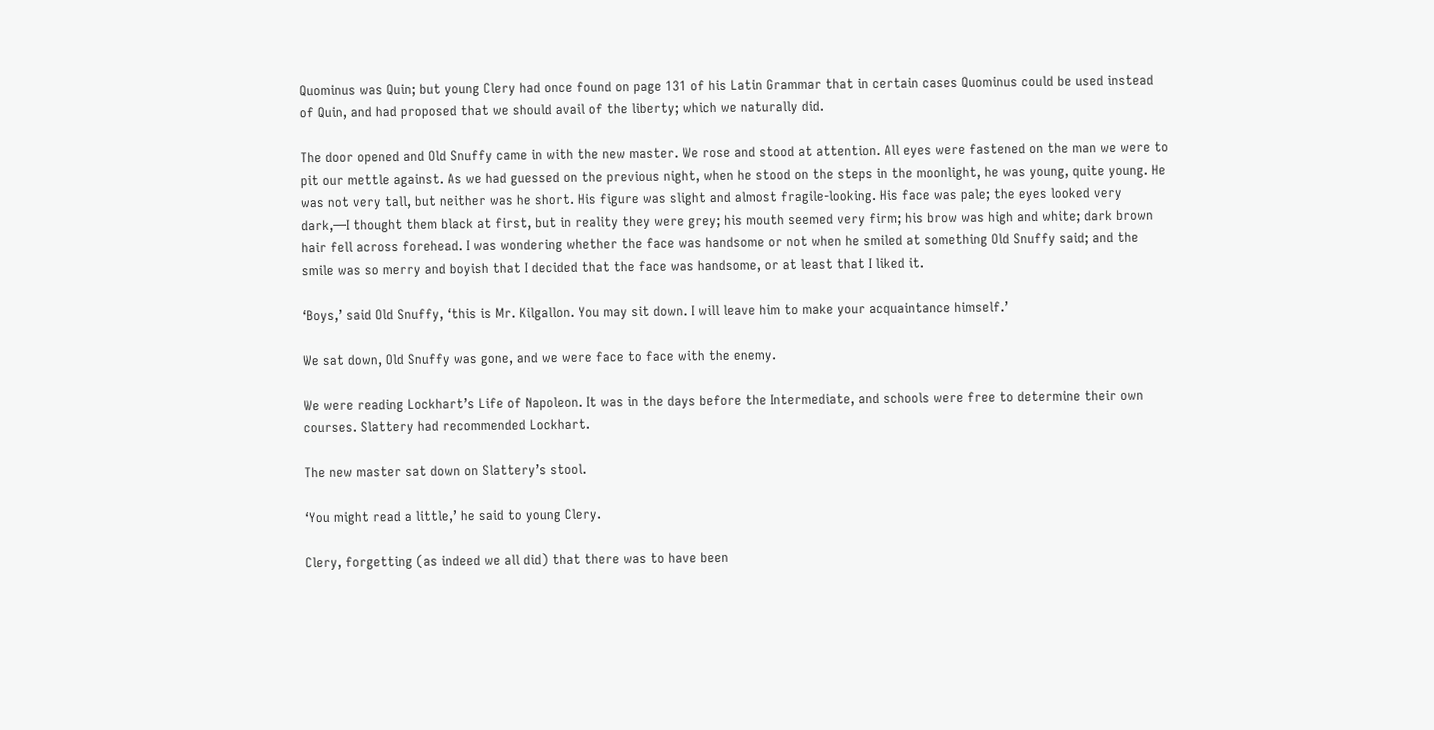Quominus was Quin; but young Clery had once found on page 131 of his Latin Grammar that in certain cases Quominus could be used instead of Quin, and had proposed that we should avail of the liberty; which we naturally did.

The door opened and Old Snuffy came in with the new master. We rose and stood at attention. All eyes were fastened on the man we were to pit our mettle against. As we had guessed on the previous night, when he stood on the steps in the moonlight, he was young, quite young. He was not very tall, but neither was he short. His figure was slight and almost fragile-looking. His face was pale; the eyes looked very dark,—I thought them black at first, but in reality they were grey; his mouth seemed very firm; his brow was high and white; dark brown hair fell across forehead. I was wondering whether the face was handsome or not when he smiled at something Old Snuffy said; and the smile was so merry and boyish that I decided that the face was handsome, or at least that I liked it.

‘Boys,’ said Old Snuffy, ‘this is Mr. Kilgallon. You may sit down. I will leave him to make your acquaintance himself.’

We sat down, Old Snuffy was gone, and we were face to face with the enemy.

We were reading Lockhart’s Life of Napoleon. It was in the days before the Intermediate, and schools were free to determine their own courses. Slattery had recommended Lockhart.

The new master sat down on Slattery’s stool.

‘You might read a little,’ he said to young Clery.

Clery, forgetting (as indeed we all did) that there was to have been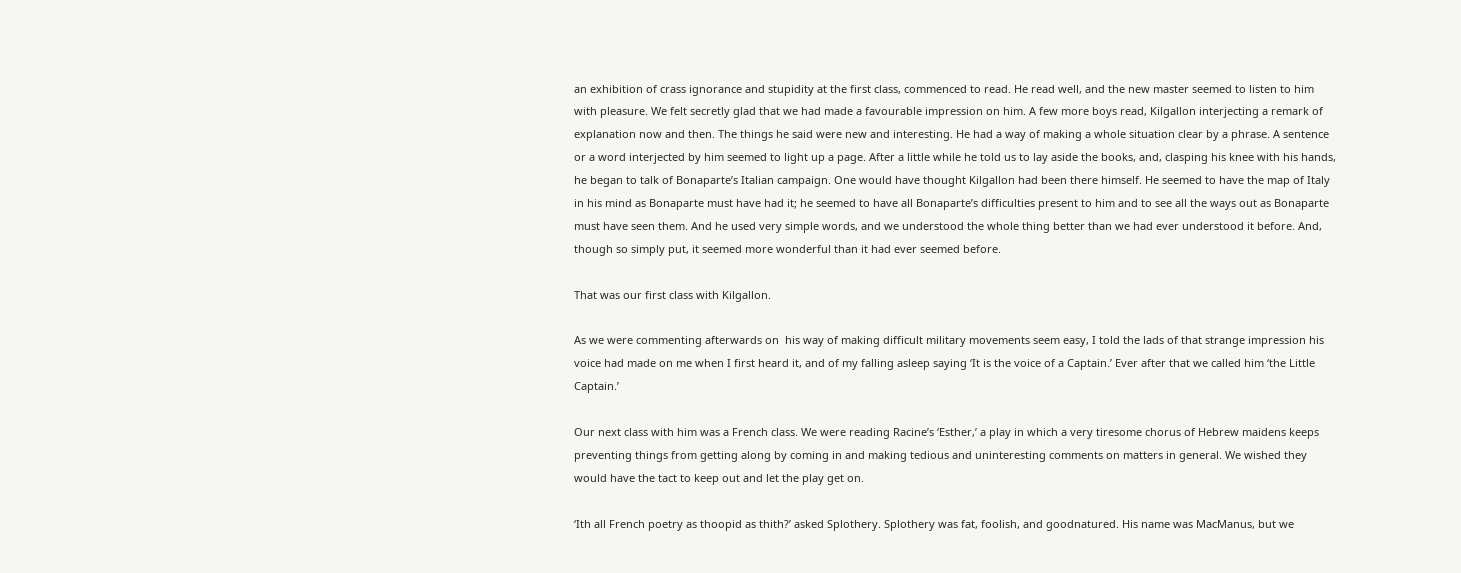an exhibition of crass ignorance and stupidity at the first class, commenced to read. He read well, and the new master seemed to listen to him with pleasure. We felt secretly glad that we had made a favourable impression on him. A few more boys read, Kilgallon interjecting a remark of explanation now and then. The things he said were new and interesting. He had a way of making a whole situation clear by a phrase. A sentence or a word interjected by him seemed to light up a page. After a little while he told us to lay aside the books, and, clasping his knee with his hands, he began to talk of Bonaparte’s Italian campaign. One would have thought Kilgallon had been there himself. He seemed to have the map of Italy in his mind as Bonaparte must have had it; he seemed to have all Bonaparte’s difficulties present to him and to see all the ways out as Bonaparte must have seen them. And he used very simple words, and we understood the whole thing better than we had ever understood it before. And, though so simply put, it seemed more wonderful than it had ever seemed before.

That was our first class with Kilgallon.

As we were commenting afterwards on  his way of making difficult military movements seem easy, I told the lads of that strange impression his voice had made on me when I first heard it, and of my falling asleep saying ‘It is the voice of a Captain.’ Ever after that we called him ‘the Little Captain.’

Our next class with him was a French class. We were reading Racine’s ‘Esther,’ a play in which a very tiresome chorus of Hebrew maidens keeps preventing things from getting along by coming in and making tedious and uninteresting comments on matters in general. We wished they would have the tact to keep out and let the play get on.

‘Ith all French poetry as thoopid as thith?’ asked Splothery. Splothery was fat, foolish, and goodnatured. His name was MacManus, but we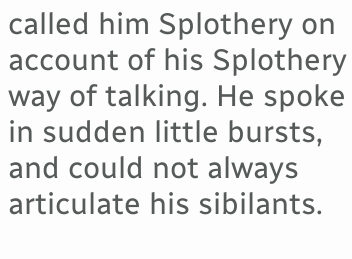called him Splothery on account of his Splothery way of talking. He spoke in sudden little bursts, and could not always articulate his sibilants.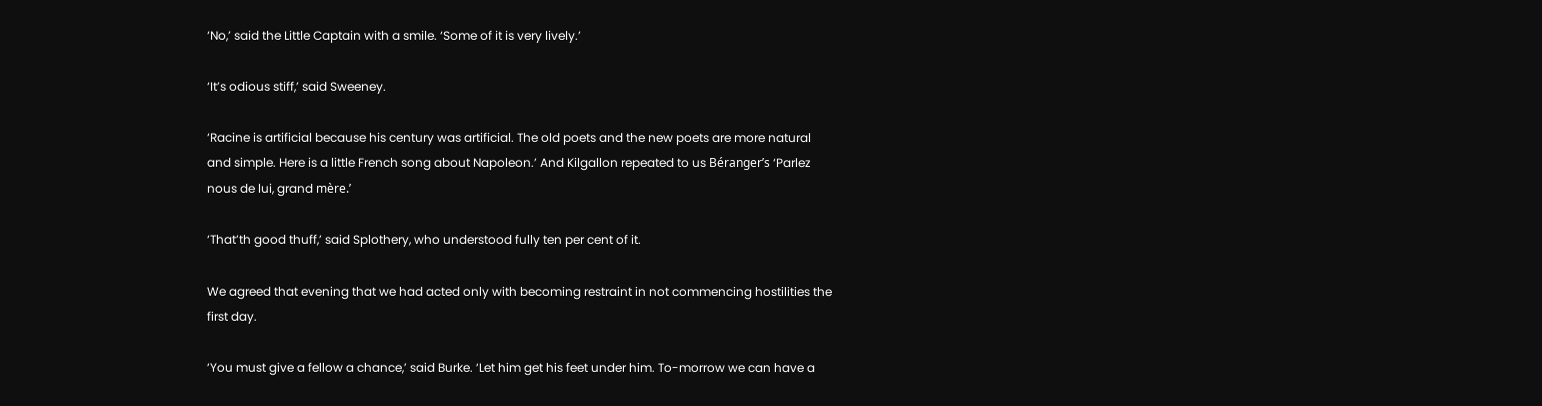‘No,’ said the Little Captain with a smile. ‘Some of it is very lively.’

‘It’s odious stiff,’ said Sweeney.

‘Racine is artificial because his century was artificial. The old poets and the new poets are more natural and simple. Here is a little French song about Napoleon.’ And Kilgallon repeated to us Béranger’s ‘Parlez nous de lui, grand mère.’

‘That’th good thuff,’ said Splothery, who understood fully ten per cent of it.

We agreed that evening that we had acted only with becoming restraint in not commencing hostilities the first day.

‘You must give a fellow a chance,’ said Burke. ‘Let him get his feet under him. To-morrow we can have a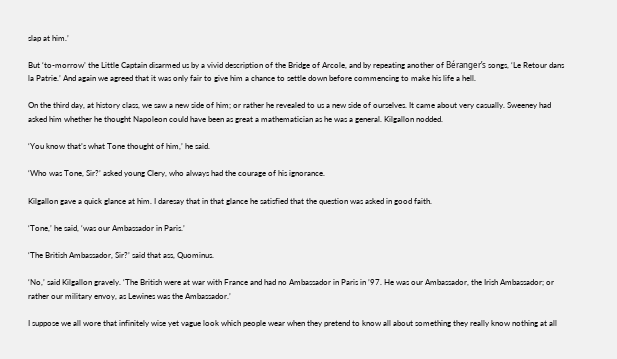slap at him.’

But ‘to-morrow’ the Little Captain disarmed us by a vivid description of the Bridge of Arcole, and by repeating another of Béranger’s songs, ‘Le Retour dans la Patrie.’ And again we agreed that it was only fair to give him a chance to settle down before commencing to make his life a hell.

On the third day, at history class, we saw a new side of him; or rather he revealed to us a new side of ourselves. It came about very casually. Sweeney had asked him whether he thought Napoleon could have been as great a mathematician as he was a general. Kilgallon nodded.

‘You know that’s what Tone thought of him,’ he said.

‘Who was Tone, Sir?’ asked young Clery, who always had the courage of his ignorance.

Kilgallon gave a quick glance at him. I daresay that in that glance he satisfied that the question was asked in good faith.

‘Tone,’ he said, ‘was our Ambassador in Paris.’

‘The British Ambassador, Sir?’ said that ass, Quominus.

‘No,’ said Kilgallon gravely. ‘The British were at war with France and had no Ambassador in Paris in ’97. He was our Ambassador, the Irish Ambassador; or rather our military envoy, as Lewines was the Ambassador.’

I suppose we all wore that infinitely wise yet vague look which people wear when they pretend to know all about something they really know nothing at all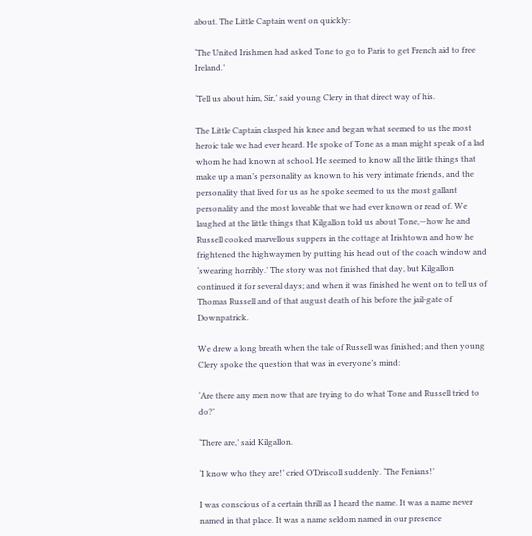about. The Little Captain went on quickly:

‘The United Irishmen had asked Tone to go to Paris to get French aid to free Ireland.’

‘Tell us about him, Sir,’ said young Clery in that direct way of his.

The Little Captain clasped his knee and began what seemed to us the most heroic tale we had ever heard. He spoke of Tone as a man might speak of a lad whom he had known at school. He seemed to know all the little things that make up a man’s personality as known to his very intimate friends, and the personality that lived for us as he spoke seemed to us the most gallant personality and the most loveable that we had ever known or read of. We laughed at the little things that Kilgallon told us about Tone,—how he and Russell cooked marvellous suppers in the cottage at Irishtown and how he frightened the highwaymen by putting his head out of the coach window and ‘swearing horribly.’ The story was not finished that day, but Kilgallon continued it for several days; and when it was finished he went on to tell us of Thomas Russell and of that august death of his before the jail-gate of Downpatrick.

We drew a long breath when the tale of Russell was finished; and then young Clery spoke the question that was in everyone’s mind:

‘Are there any men now that are trying to do what Tone and Russell tried to do?’

‘There are,’ said Kilgallon.

‘I know who they are!’ cried O’Driscoll suddenly. ‘The Fenians!’

I was conscious of a certain thrill as I heard the name. It was a name never named in that place. It was a name seldom named in our presence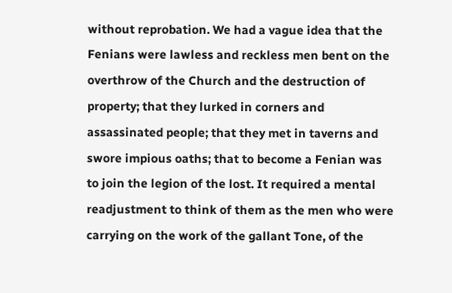without reprobation. We had a vague idea that the Fenians were lawless and reckless men bent on the overthrow of the Church and the destruction of property; that they lurked in corners and assassinated people; that they met in taverns and swore impious oaths; that to become a Fenian was to join the legion of the lost. It required a mental readjustment to think of them as the men who were carrying on the work of the gallant Tone, of the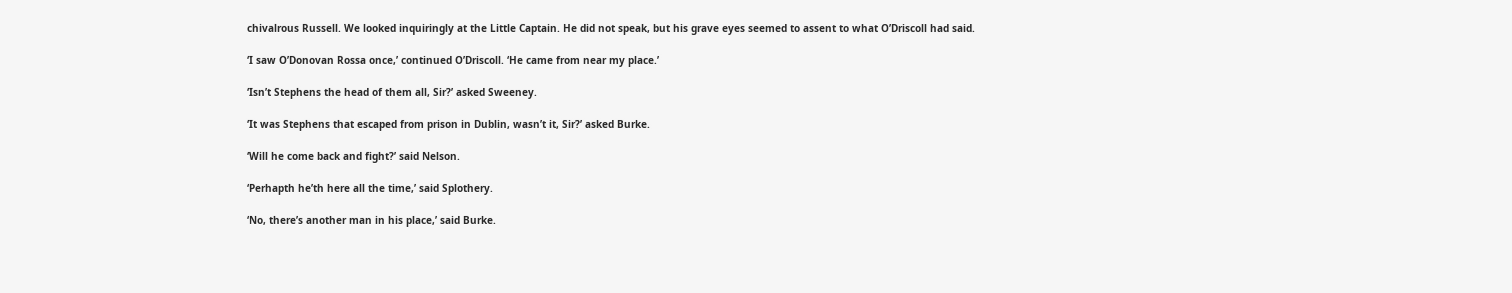chivalrous Russell. We looked inquiringly at the Little Captain. He did not speak, but his grave eyes seemed to assent to what O’Driscoll had said.

‘I saw O’Donovan Rossa once,’ continued O’Driscoll. ‘He came from near my place.’

‘Isn’t Stephens the head of them all, Sir?’ asked Sweeney.

‘It was Stephens that escaped from prison in Dublin, wasn’t it, Sir?’ asked Burke.

‘Will he come back and fight?’ said Nelson.

‘Perhapth he’th here all the time,’ said Splothery.

‘No, there’s another man in his place,’ said Burke.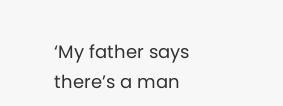‘My father says there’s a man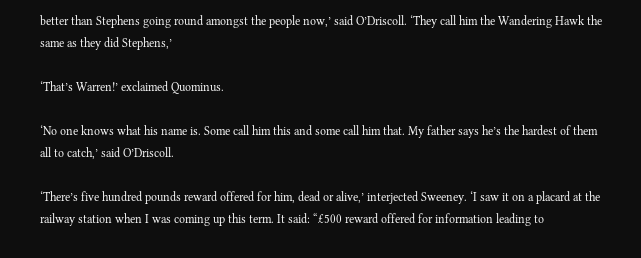better than Stephens going round amongst the people now,’ said O’Driscoll. ‘They call him the Wandering Hawk the same as they did Stephens,’

‘That’s Warren!’ exclaimed Quominus.

‘No one knows what his name is. Some call him this and some call him that. My father says he’s the hardest of them all to catch,’ said O’Driscoll.

‘There’s five hundred pounds reward offered for him, dead or alive,’ interjected Sweeney. ‘I saw it on a placard at the railway station when I was coming up this term. It said: “£500 reward offered for information leading to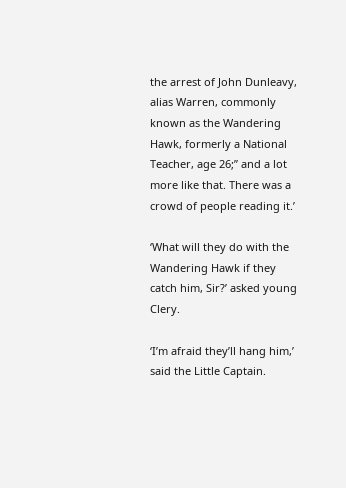the arrest of John Dunleavy, alias Warren, commonly known as the Wandering Hawk, formerly a National Teacher, age 26;” and a lot more like that. There was a crowd of people reading it.’

‘What will they do with the Wandering Hawk if they catch him, Sir?’ asked young Clery.

‘I’m afraid they’ll hang him,’ said the Little Captain.